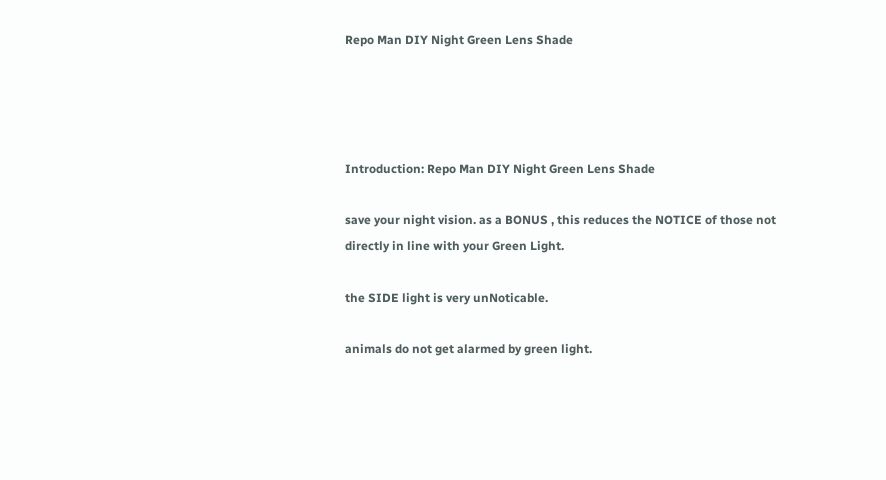Repo Man DIY Night Green Lens Shade




Introduction: Repo Man DIY Night Green Lens Shade

save your night vision. as a BONUS , this reduces the NOTICE of those not directly in line with your Green Light.

the SIDE light is very unNoticable.

animals do not get alarmed by green light.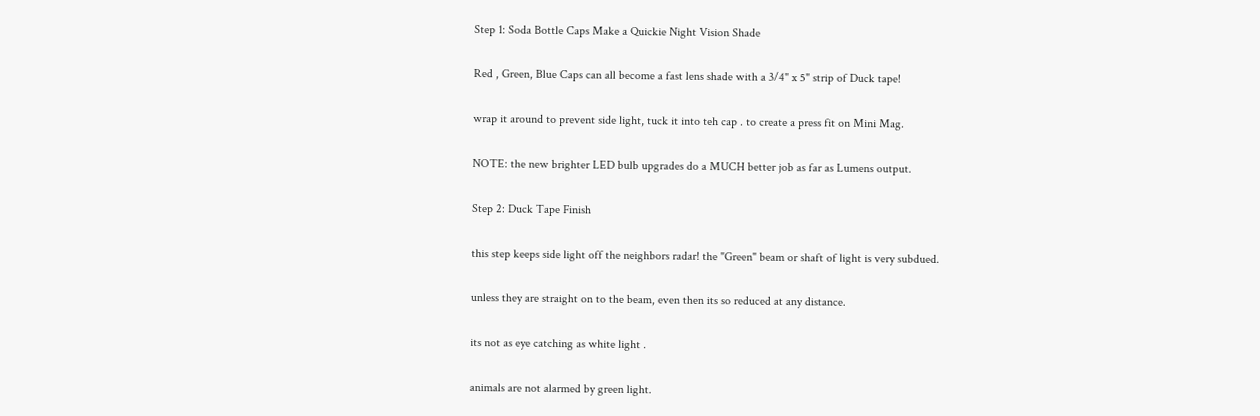Step 1: Soda Bottle Caps Make a Quickie Night Vision Shade

Red , Green, Blue Caps can all become a fast lens shade with a 3/4" x 5" strip of Duck tape!

wrap it around to prevent side light, tuck it into teh cap . to create a press fit on Mini Mag.

NOTE: the new brighter LED bulb upgrades do a MUCH better job as far as Lumens output.

Step 2: Duck Tape Finish

this step keeps side light off the neighbors radar! the "Green" beam or shaft of light is very subdued.

unless they are straight on to the beam, even then its so reduced at any distance.

its not as eye catching as white light .

animals are not alarmed by green light.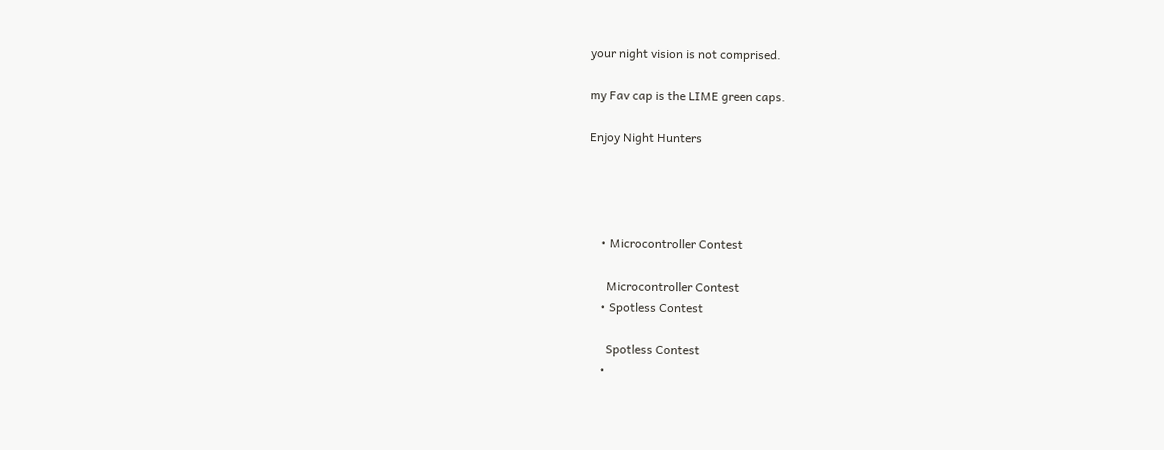your night vision is not comprised.

my Fav cap is the LIME green caps.

Enjoy Night Hunters




    • Microcontroller Contest

      Microcontroller Contest
    • Spotless Contest

      Spotless Contest
    •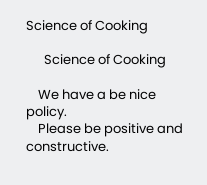Science of Cooking

      Science of Cooking

    We have a be nice policy.
    Please be positive and constructive.